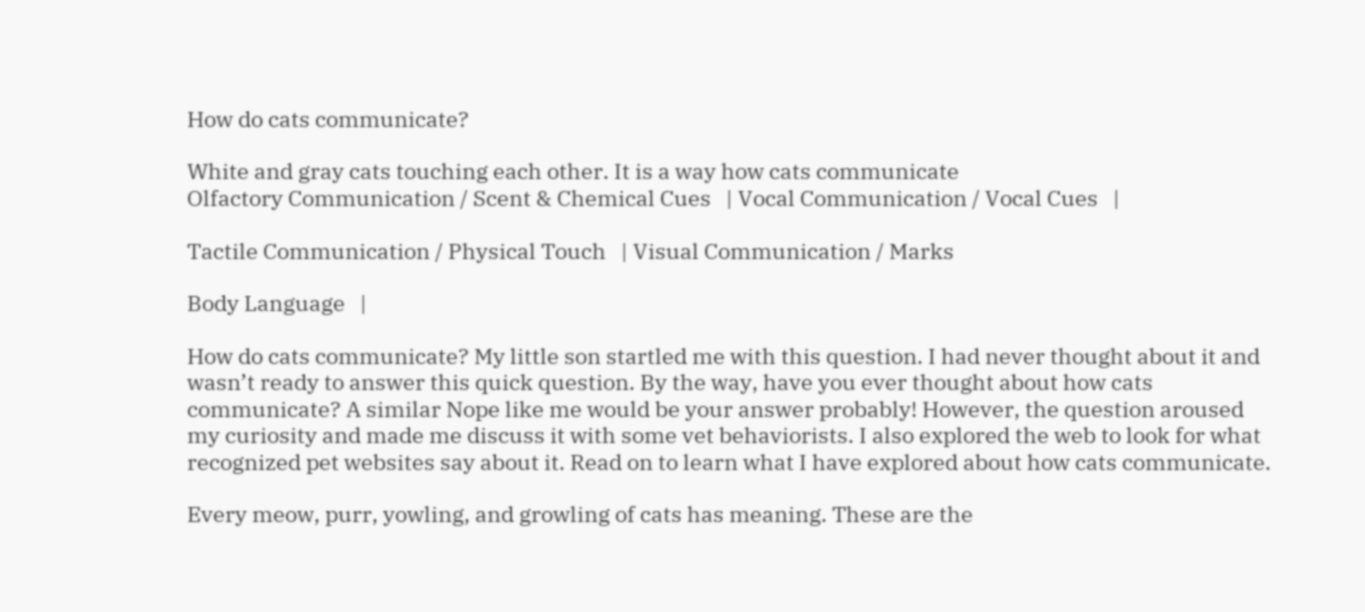How do cats communicate?

White and gray cats touching each other. It is a way how cats communicate
Olfactory Communication / Scent & Chemical Cues   | Vocal Communication / Vocal Cues   |

Tactile Communication / Physical Touch   | Visual Communication / Marks

Body Language   |

How do cats communicate? My little son startled me with this question. I had never thought about it and wasn’t ready to answer this quick question. By the way, have you ever thought about how cats communicate? A similar Nope like me would be your answer probably! However, the question aroused my curiosity and made me discuss it with some vet behaviorists. I also explored the web to look for what recognized pet websites say about it. Read on to learn what I have explored about how cats communicate.

Every meow, purr, yowling, and growling of cats has meaning. These are the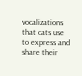vocalizations that cats use to express and share their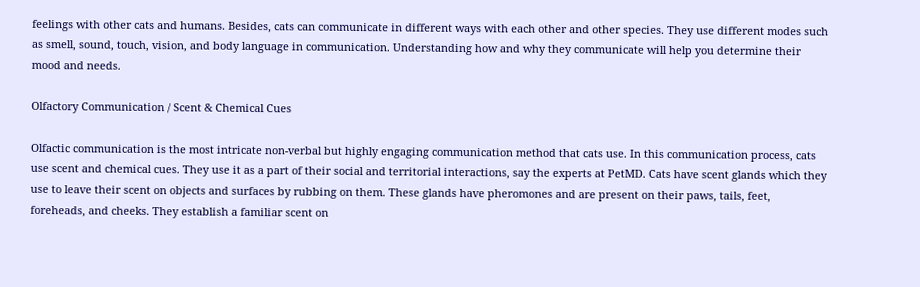feelings with other cats and humans. Besides, cats can communicate in different ways with each other and other species. They use different modes such as smell, sound, touch, vision, and body language in communication. Understanding how and why they communicate will help you determine their mood and needs.

Olfactory Communication / Scent & Chemical Cues

Olfactic communication is the most intricate non-verbal but highly engaging communication method that cats use. In this communication process, cats use scent and chemical cues. They use it as a part of their social and territorial interactions, say the experts at PetMD. Cats have scent glands which they use to leave their scent on objects and surfaces by rubbing on them. These glands have pheromones and are present on their paws, tails, feet, foreheads, and cheeks. They establish a familiar scent on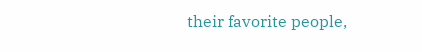their favorite people,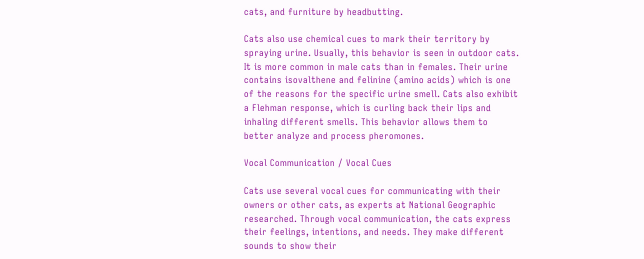cats, and furniture by headbutting.

Cats also use chemical cues to mark their territory by spraying urine. Usually, this behavior is seen in outdoor cats. It is more common in male cats than in females. Their urine contains isovalthene and felinine (amino acids) which is one of the reasons for the specific urine smell. Cats also exhibit a Flehman response, which is curling back their lips and inhaling different smells. This behavior allows them to better analyze and process pheromones.

Vocal Communication / Vocal Cues

Cats use several vocal cues for communicating with their owners or other cats, as experts at National Geographic researched. Through vocal communication, the cats express their feelings, intentions, and needs. They make different sounds to show their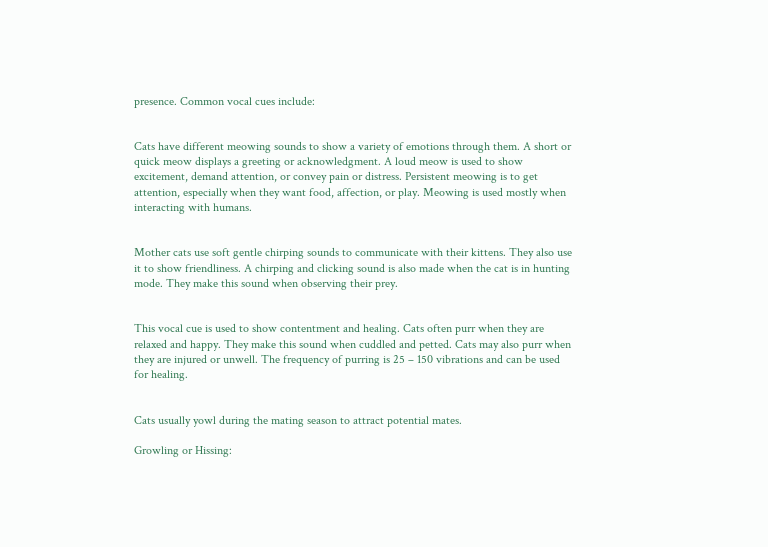presence. Common vocal cues include:


Cats have different meowing sounds to show a variety of emotions through them. A short or quick meow displays a greeting or acknowledgment. A loud meow is used to show excitement, demand attention, or convey pain or distress. Persistent meowing is to get attention, especially when they want food, affection, or play. Meowing is used mostly when interacting with humans.


Mother cats use soft gentle chirping sounds to communicate with their kittens. They also use it to show friendliness. A chirping and clicking sound is also made when the cat is in hunting mode. They make this sound when observing their prey.


This vocal cue is used to show contentment and healing. Cats often purr when they are relaxed and happy. They make this sound when cuddled and petted. Cats may also purr when they are injured or unwell. The frequency of purring is 25 – 150 vibrations and can be used for healing.


Cats usually yowl during the mating season to attract potential mates.

Growling or Hissing: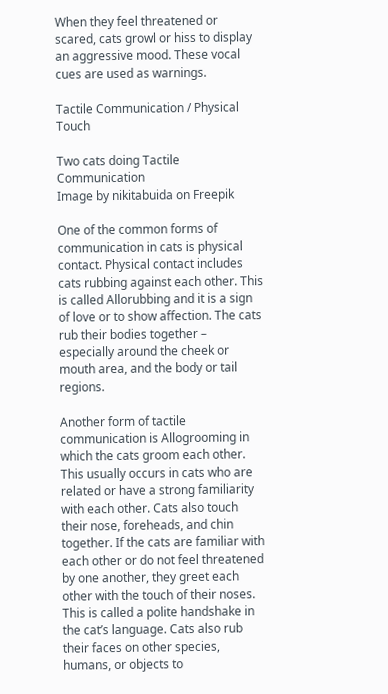When they feel threatened or scared, cats growl or hiss to display an aggressive mood. These vocal cues are used as warnings.

Tactile Communication / Physical Touch

Two cats doing Tactile Communication
Image by nikitabuida on Freepik

One of the common forms of communication in cats is physical contact. Physical contact includes cats rubbing against each other. This is called Allorubbing and it is a sign of love or to show affection. The cats rub their bodies together – especially around the cheek or mouth area, and the body or tail regions.

Another form of tactile communication is Allogrooming in which the cats groom each other. This usually occurs in cats who are related or have a strong familiarity with each other. Cats also touch their nose, foreheads, and chin together. If the cats are familiar with each other or do not feel threatened by one another, they greet each other with the touch of their noses. This is called a polite handshake in the cat’s language. Cats also rub their faces on other species, humans, or objects to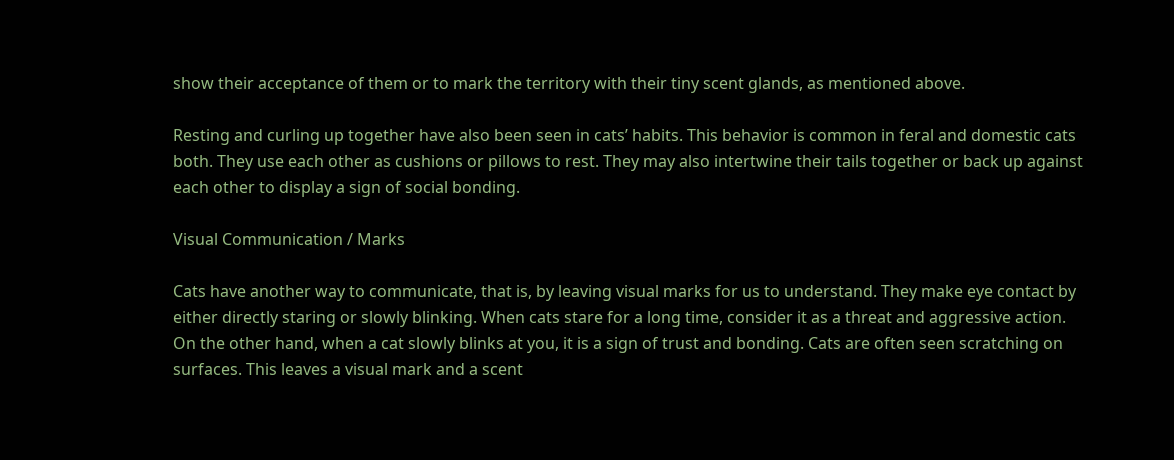show their acceptance of them or to mark the territory with their tiny scent glands, as mentioned above.

Resting and curling up together have also been seen in cats’ habits. This behavior is common in feral and domestic cats both. They use each other as cushions or pillows to rest. They may also intertwine their tails together or back up against each other to display a sign of social bonding.

Visual Communication / Marks

Cats have another way to communicate, that is, by leaving visual marks for us to understand. They make eye contact by either directly staring or slowly blinking. When cats stare for a long time, consider it as a threat and aggressive action. On the other hand, when a cat slowly blinks at you, it is a sign of trust and bonding. Cats are often seen scratching on surfaces. This leaves a visual mark and a scent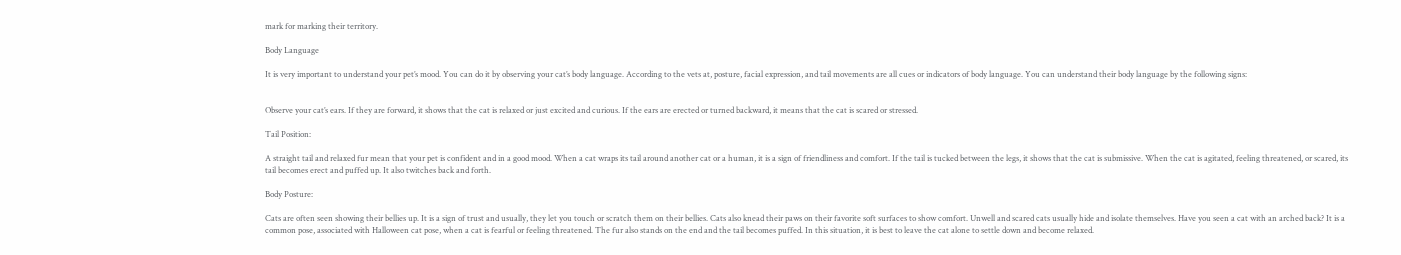mark for marking their territory.

Body Language

It is very important to understand your pet’s mood. You can do it by observing your cat’s body language. According to the vets at, posture, facial expression, and tail movements are all cues or indicators of body language. You can understand their body language by the following signs:


Observe your cat’s ears. If they are forward, it shows that the cat is relaxed or just excited and curious. If the ears are erected or turned backward, it means that the cat is scared or stressed.

Tail Position:

A straight tail and relaxed fur mean that your pet is confident and in a good mood. When a cat wraps its tail around another cat or a human, it is a sign of friendliness and comfort. If the tail is tucked between the legs, it shows that the cat is submissive. When the cat is agitated, feeling threatened, or scared, its tail becomes erect and puffed up. It also twitches back and forth.

Body Posture:

Cats are often seen showing their bellies up. It is a sign of trust and usually, they let you touch or scratch them on their bellies. Cats also knead their paws on their favorite soft surfaces to show comfort. Unwell and scared cats usually hide and isolate themselves. Have you seen a cat with an arched back? It is a common pose, associated with Halloween cat pose, when a cat is fearful or feeling threatened. The fur also stands on the end and the tail becomes puffed. In this situation, it is best to leave the cat alone to settle down and become relaxed.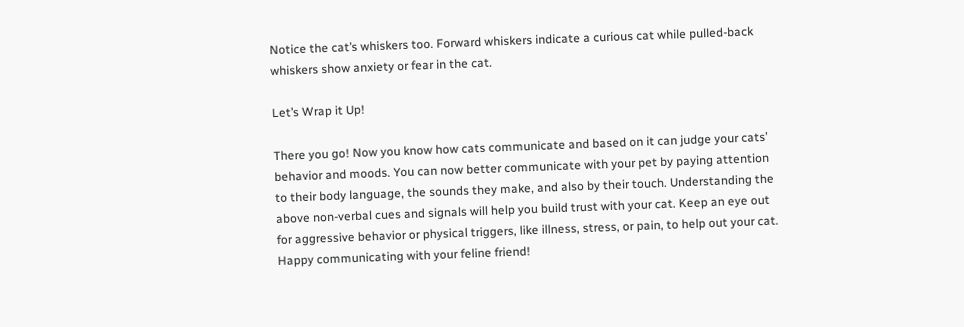Notice the cat’s whiskers too. Forward whiskers indicate a curious cat while pulled-back whiskers show anxiety or fear in the cat.

Let’s Wrap it Up!

There you go! Now you know how cats communicate and based on it can judge your cats’ behavior and moods. You can now better communicate with your pet by paying attention to their body language, the sounds they make, and also by their touch. Understanding the above non-verbal cues and signals will help you build trust with your cat. Keep an eye out for aggressive behavior or physical triggers, like illness, stress, or pain, to help out your cat. Happy communicating with your feline friend!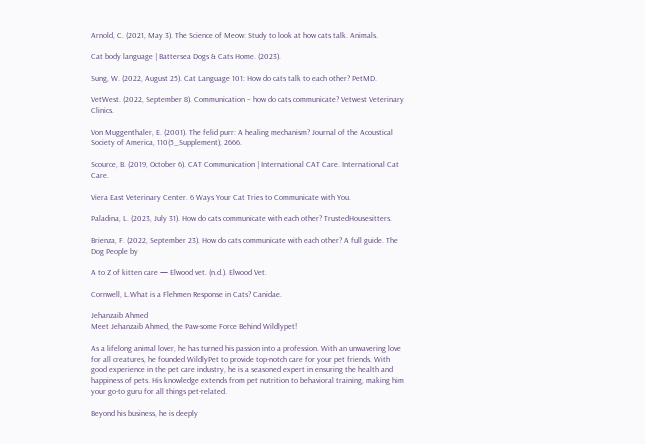Arnold, C. (2021, May 3). The Science of Meow: Study to look at how cats talk. Animals.

Cat body language | Battersea Dogs & Cats Home. (2023).

Sung, W. (2022, August 25). Cat Language 101: How do cats talk to each other? PetMD.

VetWest. (2022, September 8). Communication – how do cats communicate? Vetwest Veterinary Clinics.

Von Muggenthaler, E. (2001). The felid purr: A healing mechanism? Journal of the Acoustical Society of America, 110(5_Supplement), 2666.

Scource, B. (2019, October 6). CAT Communication | International CAT Care. International Cat Care.

Viera East Veterinary Center. 6 Ways Your Cat Tries to Communicate with You.

Paladina, L. (2023, July 31). How do cats communicate with each other? TrustedHousesitters.

Brienza, F. (2022, September 23). How do cats communicate with each other? A full guide. The Dog People by

A to Z of kitten care — Elwood vet. (n.d.). Elwood Vet.

Cornwell, L.What is a Flehmen Response in Cats? Canidae.

Jehanzaib Ahmed
Meet Jehanzaib Ahmed, the Paw-some Force Behind Wildlypet!

As a lifelong animal lover, he has turned his passion into a profession. With an unwavering love for all creatures, he founded WildlyPet to provide top-notch care for your pet friends. With good experience in the pet care industry, he is a seasoned expert in ensuring the health and happiness of pets. His knowledge extends from pet nutrition to behavioral training, making him your go-to guru for all things pet-related.

Beyond his business, he is deeply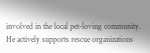involved in the local pet-loving community. He actively supports rescue organizations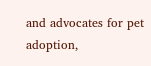and advocates for pet adoption,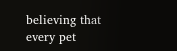believing that every pet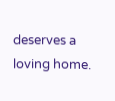deserves a loving home.